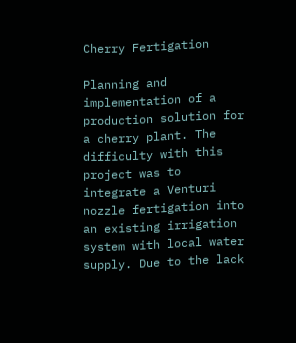Cherry Fertigation

Planning and implementation of a production solution for a cherry plant. The difficulty with this project was to integrate a Venturi nozzle fertigation into an existing irrigation system with local water supply. Due to the lack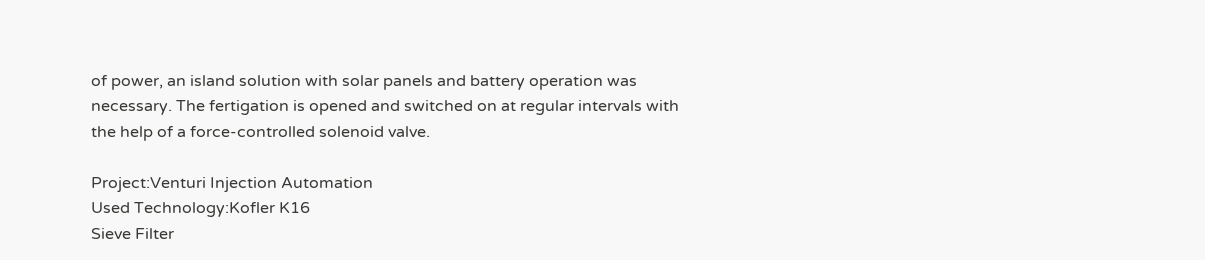of power, an island solution with solar panels and battery operation was necessary. The fertigation is opened and switched on at regular intervals with the help of a force-controlled solenoid valve.

Project:Venturi Injection Automation
Used Technology:Kofler K16
Sieve Filter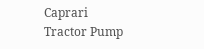Caprari Tractor Pump